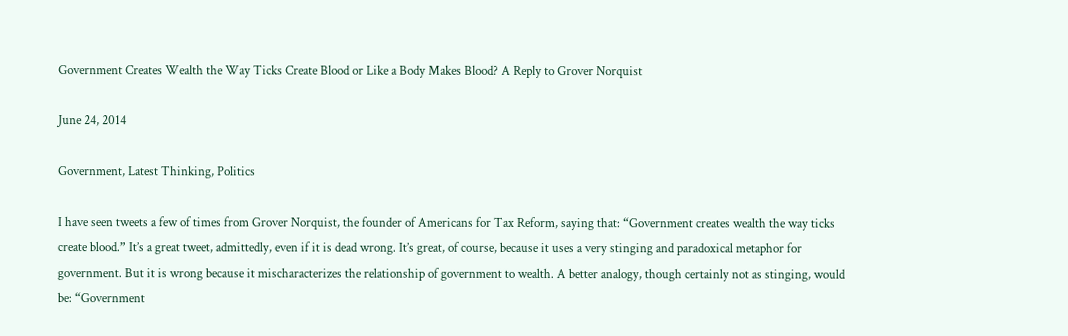Government Creates Wealth the Way Ticks Create Blood or Like a Body Makes Blood? A Reply to Grover Norquist

June 24, 2014

Government, Latest Thinking, Politics

I have seen tweets a few of times from Grover Norquist, the founder of Americans for Tax Reform, saying that: “Government creates wealth the way ticks create blood.” It’s a great tweet, admittedly, even if it is dead wrong. It’s great, of course, because it uses a very stinging and paradoxical metaphor for government. But it is wrong because it mischaracterizes the relationship of government to wealth. A better analogy, though certainly not as stinging, would be: “Government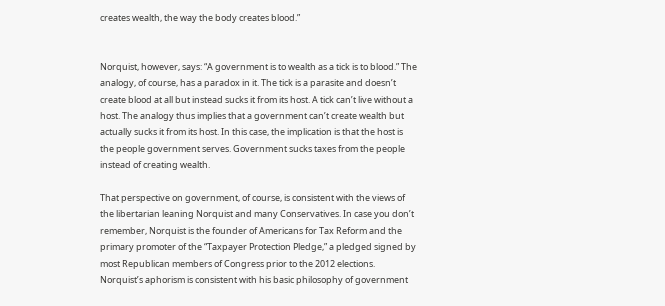creates wealth, the way the body creates blood.”


Norquist, however, says: “A government is to wealth as a tick is to blood.” The analogy, of course, has a paradox in it. The tick is a parasite and doesn’t create blood at all but instead sucks it from its host. A tick can’t live without a host. The analogy thus implies that a government can’t create wealth but actually sucks it from its host. In this case, the implication is that the host is the people government serves. Government sucks taxes from the people instead of creating wealth.

That perspective on government, of course, is consistent with the views of the libertarian leaning Norquist and many Conservatives. In case you don’t remember, Norquist is the founder of Americans for Tax Reform and the primary promoter of the “Taxpayer Protection Pledge,” a pledged signed by most Republican members of Congress prior to the 2012 elections. Norquist’s aphorism is consistent with his basic philosophy of government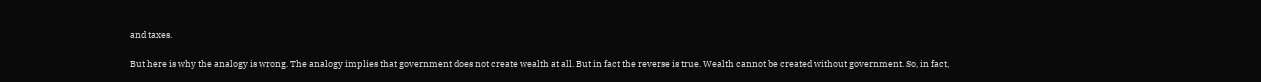and taxes.

But here is why the analogy is wrong. The analogy implies that government does not create wealth at all. But in fact the reverse is true. Wealth cannot be created without government. So, in fact,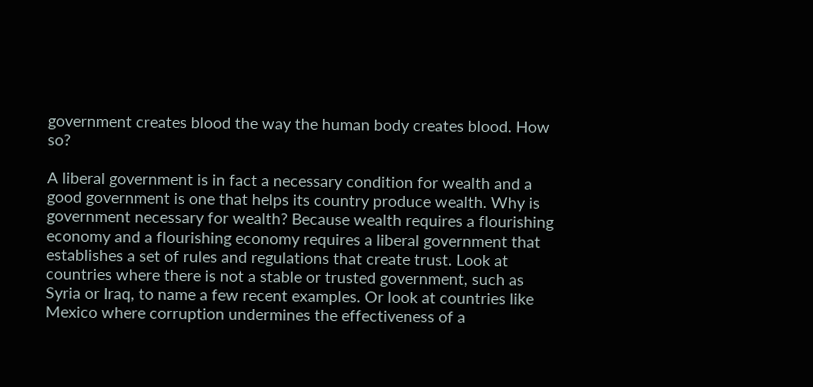government creates blood the way the human body creates blood. How so?

A liberal government is in fact a necessary condition for wealth and a good government is one that helps its country produce wealth. Why is government necessary for wealth? Because wealth requires a flourishing economy and a flourishing economy requires a liberal government that establishes a set of rules and regulations that create trust. Look at countries where there is not a stable or trusted government, such as Syria or Iraq, to name a few recent examples. Or look at countries like Mexico where corruption undermines the effectiveness of a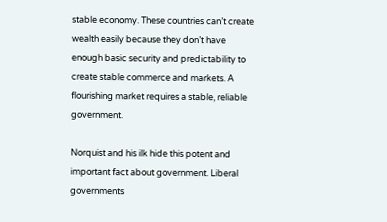stable economy. These countries can’t create wealth easily because they don’t have enough basic security and predictability to create stable commerce and markets. A flourishing market requires a stable, reliable government.

Norquist and his ilk hide this potent and important fact about government. Liberal governments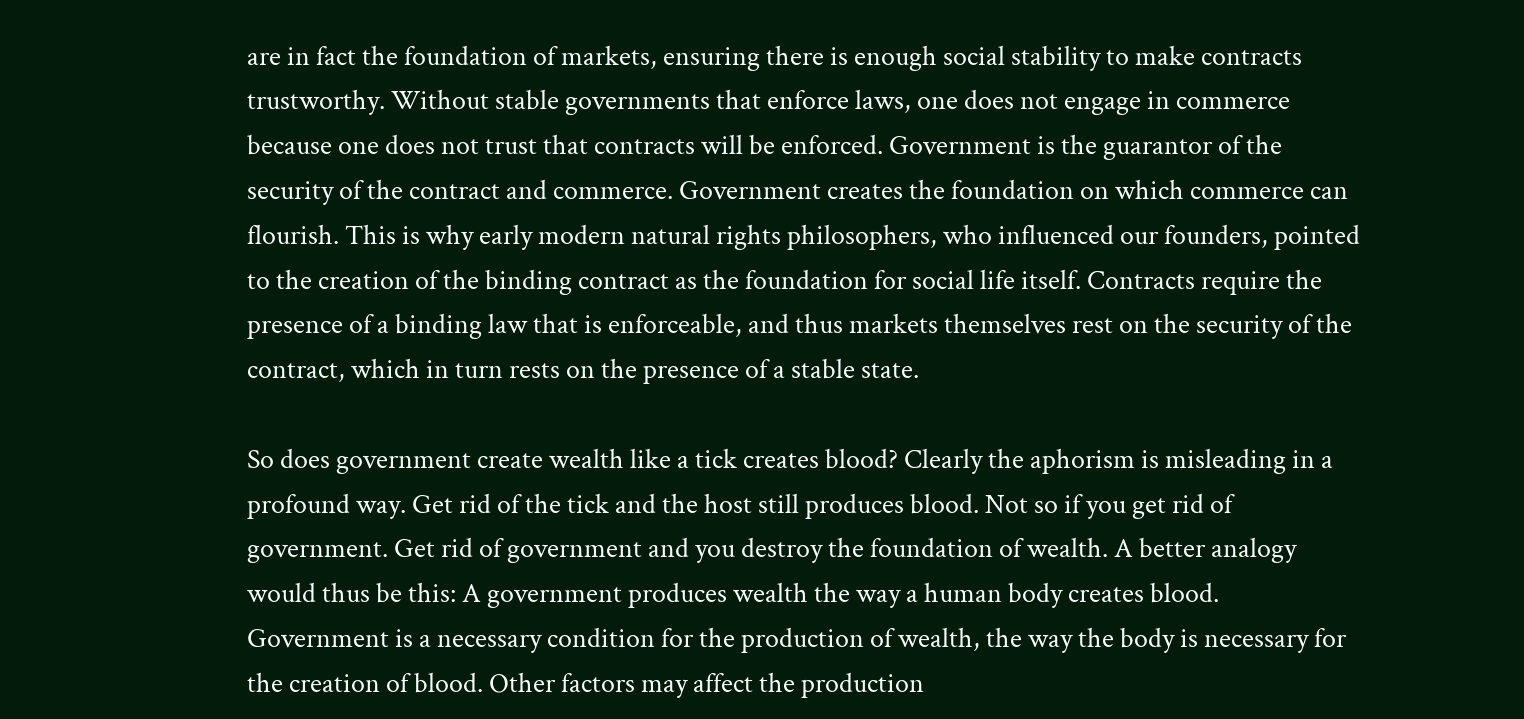are in fact the foundation of markets, ensuring there is enough social stability to make contracts trustworthy. Without stable governments that enforce laws, one does not engage in commerce because one does not trust that contracts will be enforced. Government is the guarantor of the security of the contract and commerce. Government creates the foundation on which commerce can flourish. This is why early modern natural rights philosophers, who influenced our founders, pointed to the creation of the binding contract as the foundation for social life itself. Contracts require the presence of a binding law that is enforceable, and thus markets themselves rest on the security of the contract, which in turn rests on the presence of a stable state.

So does government create wealth like a tick creates blood? Clearly the aphorism is misleading in a profound way. Get rid of the tick and the host still produces blood. Not so if you get rid of government. Get rid of government and you destroy the foundation of wealth. A better analogy would thus be this: A government produces wealth the way a human body creates blood. Government is a necessary condition for the production of wealth, the way the body is necessary for the creation of blood. Other factors may affect the production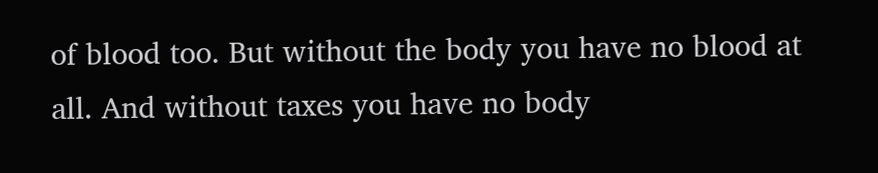of blood too. But without the body you have no blood at all. And without taxes you have no body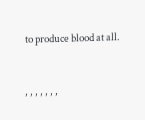to produce blood at all.


, , , , , , ,